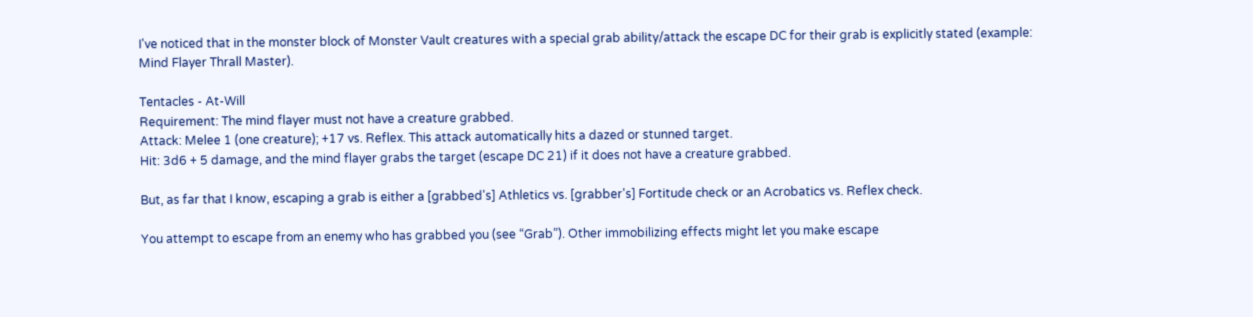I've noticed that in the monster block of Monster Vault creatures with a special grab ability/attack the escape DC for their grab is explicitly stated (example: Mind Flayer Thrall Master).

Tentacles - At-Will
Requirement: The mind flayer must not have a creature grabbed.
Attack: Melee 1 (one creature); +17 vs. Reflex. This attack automatically hits a dazed or stunned target.
Hit: 3d6 + 5 damage, and the mind flayer grabs the target (escape DC 21) if it does not have a creature grabbed.

But, as far that I know, escaping a grab is either a [grabbed's] Athletics vs. [grabber's] Fortitude check or an Acrobatics vs. Reflex check.

You attempt to escape from an enemy who has grabbed you (see “Grab”). Other immobilizing effects might let you make escape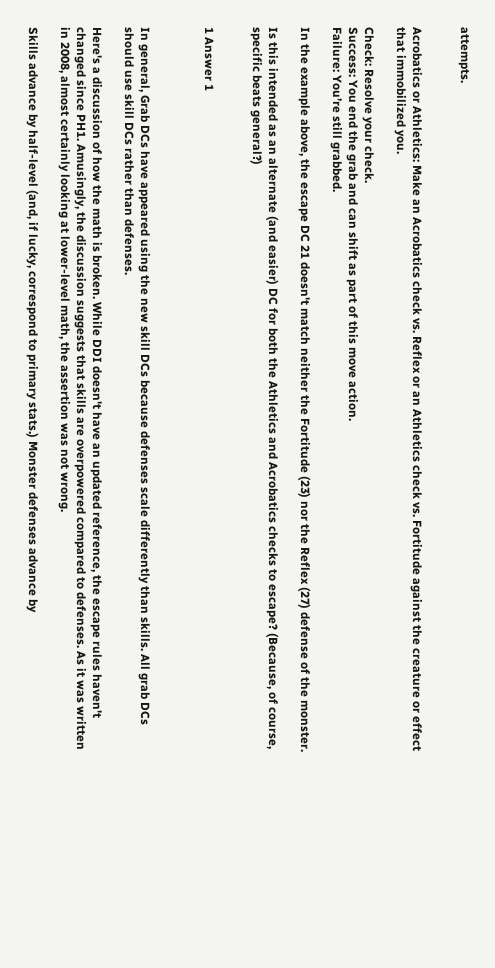attempts.


Acrobatics or Athletics: Make an Acrobatics check vs. Reflex or an Athletics check vs. Fortitude against the creature or effect that immobilized you.

Check: Resolve your check.
Success: You end the grab and can shift as part of this move action.
Failure: You’re still grabbed.

In the example above, the escape DC 21 doesn't match neither the Fortitude (23) nor the Reflex (27) defense of the monster.

Is this intended as an alternate (and easier) DC for both the Athletics and Acrobatics checks to escape? (Because, of course, specific beats general?)


1 Answer 1



In general, Grab DCs have appeared using the new skill DCs because defenses scale differently than skills. All grab DCs should use skill DCs rather than defenses.

Here's a discussion of how the math is broken. While DDI doesn't have an updated reference, the escape rules haven't changed since PH1. Amusingly, the discussion suggests that skills are overpowered compared to defenses. As it was written in 2008, almost certainly looking at lower-level math, the assertion was not wrong.

Skills advance by half-level (and, if lucky, correspond to primary stats.) Monster defenses advance by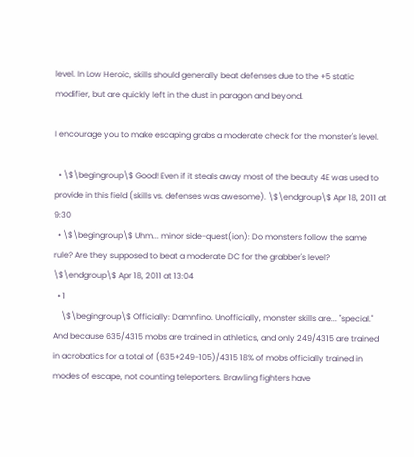level. In Low Heroic, skills should generally beat defenses due to the +5 static modifier, but are quickly left in the dust in paragon and beyond.

I encourage you to make escaping grabs a moderate check for the monster's level.

  • \$\begingroup\$ Good! Even if it steals away most of the beauty 4E was used to provide in this field (skills vs. defenses was awesome). \$\endgroup\$ Apr 18, 2011 at 9:30
  • \$\begingroup\$ Uhm... minor side-quest(ion): Do monsters follow the same rule? Are they supposed to beat a moderate DC for the grabber's level? \$\endgroup\$ Apr 18, 2011 at 13:04
  • 1
    \$\begingroup\$ Officially: Damnfino. Unofficially, monster skills are... "special." And because 635/4315 mobs are trained in athletics, and only 249/4315 are trained in acrobatics for a total of (635+249-105)/4315 18% of mobs officially trained in modes of escape, not counting teleporters. Brawling fighters have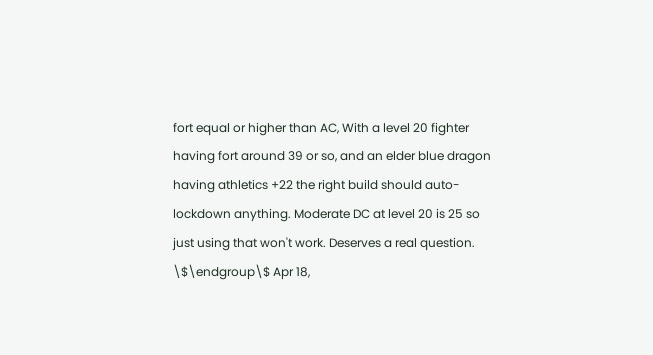fort equal or higher than AC, With a level 20 fighter having fort around 39 or so, and an elder blue dragon having athletics +22 the right build should auto-lockdown anything. Moderate DC at level 20 is 25 so just using that won't work. Deserves a real question. \$\endgroup\$ Apr 18,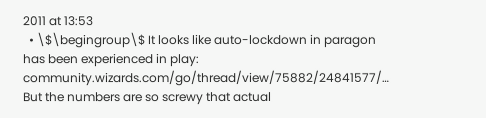2011 at 13:53
  • \$\begingroup\$ It looks like auto-lockdown in paragon has been experienced in play: community.wizards.com/go/thread/view/75882/24841577/… But the numbers are so screwy that actual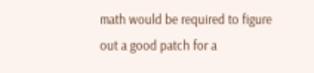math would be required to figure out a good patch for a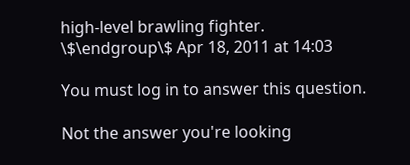high-level brawling fighter. \$\endgroup\$ Apr 18, 2011 at 14:03

You must log in to answer this question.

Not the answer you're looking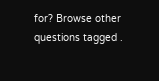for? Browse other questions tagged .